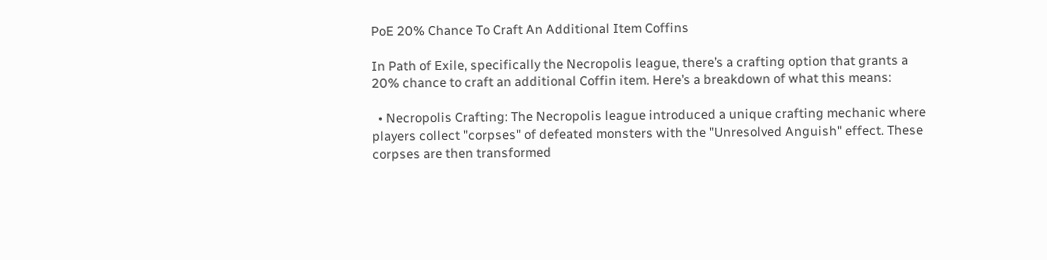PoE 20% Chance To Craft An Additional Item Coffins

In Path of Exile, specifically the Necropolis league, there’s a crafting option that grants a 20% chance to craft an additional Coffin item. Here’s a breakdown of what this means:

  • Necropolis Crafting: The Necropolis league introduced a unique crafting mechanic where players collect "corpses" of defeated monsters with the "Unresolved Anguish" effect. These corpses are then transformed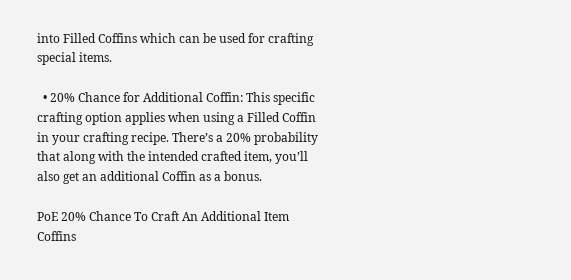into Filled Coffins which can be used for crafting special items.

  • 20% Chance for Additional Coffin: This specific crafting option applies when using a Filled Coffin in your crafting recipe. There’s a 20% probability that along with the intended crafted item, you’ll also get an additional Coffin as a bonus.

PoE 20% Chance To Craft An Additional Item Coffins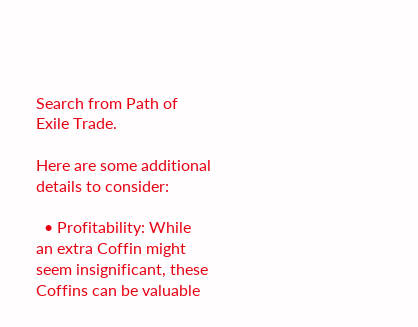Search from Path of Exile Trade.

Here are some additional details to consider:

  • Profitability: While an extra Coffin might seem insignificant, these Coffins can be valuable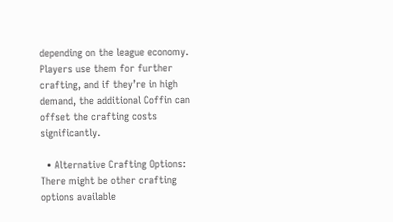depending on the league economy. Players use them for further crafting, and if they’re in high demand, the additional Coffin can offset the crafting costs significantly.

  • Alternative Crafting Options: There might be other crafting options available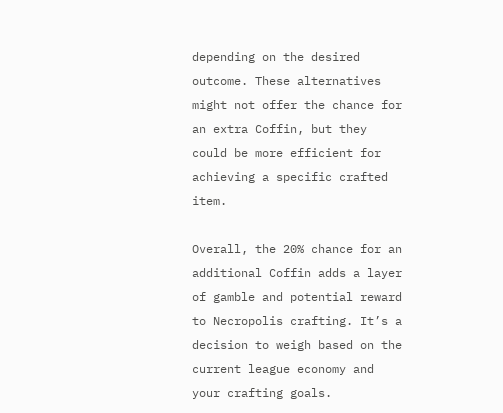depending on the desired outcome. These alternatives might not offer the chance for an extra Coffin, but they could be more efficient for achieving a specific crafted item.

Overall, the 20% chance for an additional Coffin adds a layer of gamble and potential reward to Necropolis crafting. It’s a decision to weigh based on the current league economy and your crafting goals.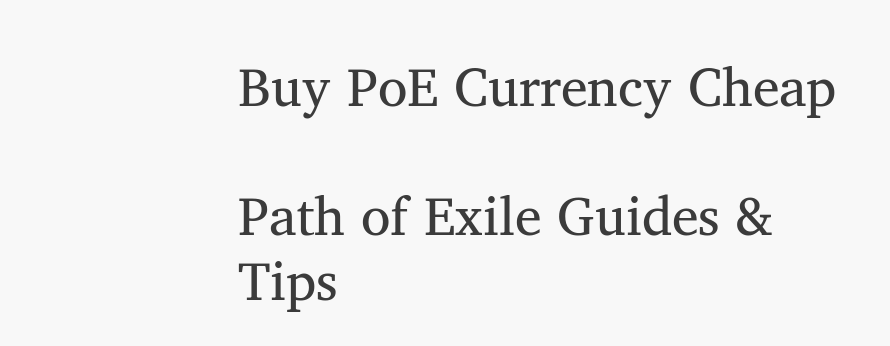Buy PoE Currency Cheap

Path of Exile Guides & Tips